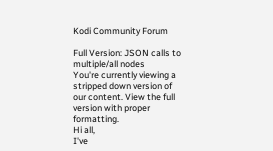Kodi Community Forum

Full Version: JSON calls to multiple/all nodes
You're currently viewing a stripped down version of our content. View the full version with proper formatting.
Hi all,
I've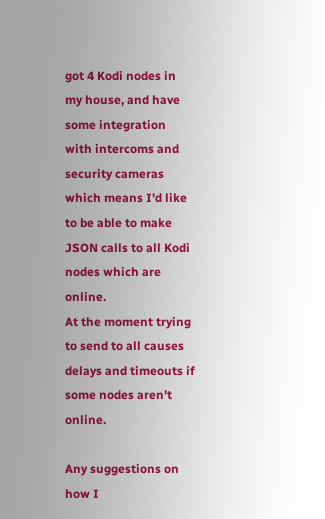got 4 Kodi nodes in my house, and have some integration with intercoms and security cameras which means I'd like to be able to make JSON calls to all Kodi nodes which are online.
At the moment trying to send to all causes delays and timeouts if some nodes aren't online.

Any suggestions on how I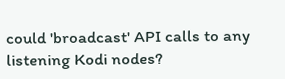could 'broadcast' API calls to any listening Kodi nodes?